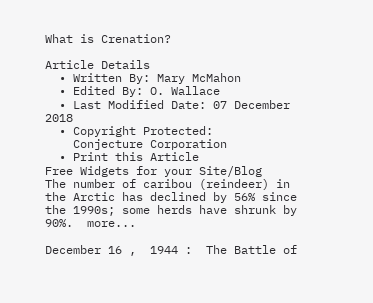What is Crenation?

Article Details
  • Written By: Mary McMahon
  • Edited By: O. Wallace
  • Last Modified Date: 07 December 2018
  • Copyright Protected:
    Conjecture Corporation
  • Print this Article
Free Widgets for your Site/Blog
The number of caribou (reindeer) in the Arctic has declined by 56% since the 1990s; some herds have shrunk by 90%.  more...

December 16 ,  1944 :  The Battle of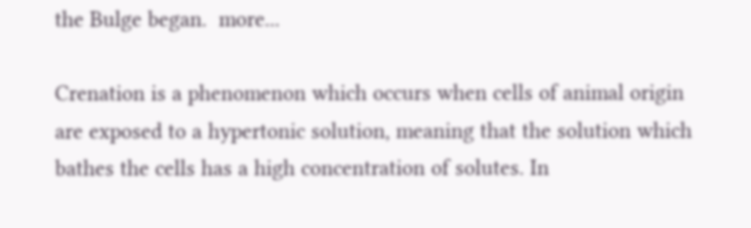the Bulge began.  more...

Crenation is a phenomenon which occurs when cells of animal origin are exposed to a hypertonic solution, meaning that the solution which bathes the cells has a high concentration of solutes. In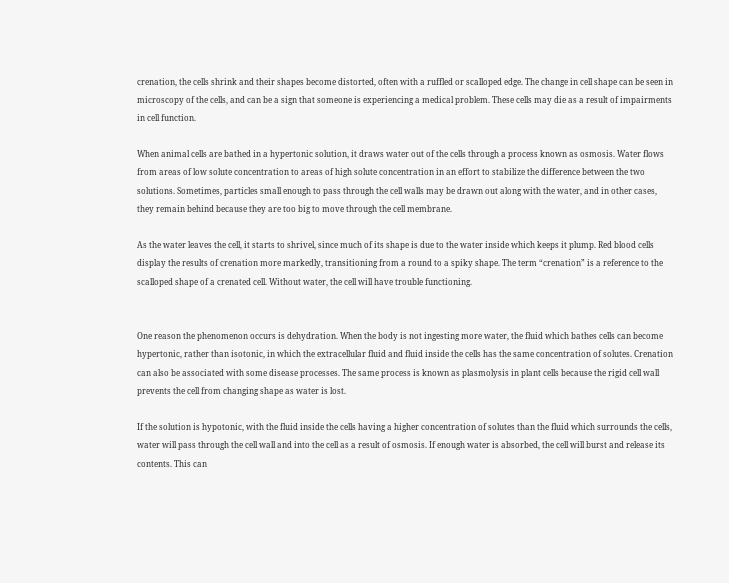crenation, the cells shrink and their shapes become distorted, often with a ruffled or scalloped edge. The change in cell shape can be seen in microscopy of the cells, and can be a sign that someone is experiencing a medical problem. These cells may die as a result of impairments in cell function.

When animal cells are bathed in a hypertonic solution, it draws water out of the cells through a process known as osmosis. Water flows from areas of low solute concentration to areas of high solute concentration in an effort to stabilize the difference between the two solutions. Sometimes, particles small enough to pass through the cell walls may be drawn out along with the water, and in other cases, they remain behind because they are too big to move through the cell membrane.

As the water leaves the cell, it starts to shrivel, since much of its shape is due to the water inside which keeps it plump. Red blood cells display the results of crenation more markedly, transitioning from a round to a spiky shape. The term “crenation” is a reference to the scalloped shape of a crenated cell. Without water, the cell will have trouble functioning.


One reason the phenomenon occurs is dehydration. When the body is not ingesting more water, the fluid which bathes cells can become hypertonic, rather than isotonic, in which the extracellular fluid and fluid inside the cells has the same concentration of solutes. Crenation can also be associated with some disease processes. The same process is known as plasmolysis in plant cells because the rigid cell wall prevents the cell from changing shape as water is lost.

If the solution is hypotonic, with the fluid inside the cells having a higher concentration of solutes than the fluid which surrounds the cells, water will pass through the cell wall and into the cell as a result of osmosis. If enough water is absorbed, the cell will burst and release its contents. This can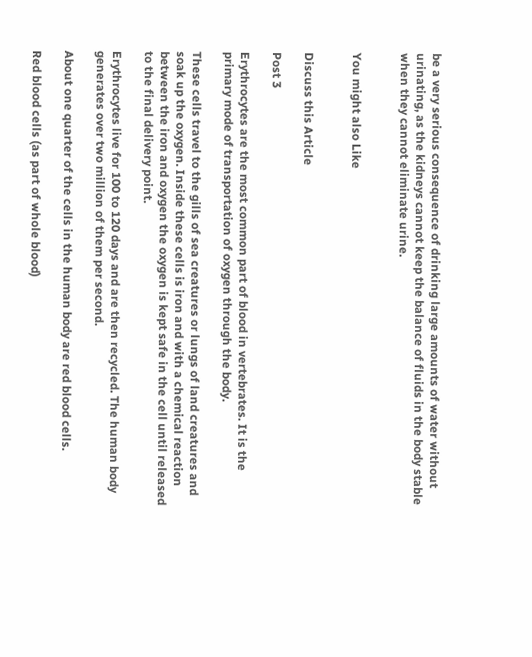be a very serious consequence of drinking large amounts of water without urinating, as the kidneys cannot keep the balance of fluids in the body stable when they cannot eliminate urine.


You might also Like


Discuss this Article

Post 3

Erythrocytes are the most common part of blood in vertebrates. It is the primary mode of transportation of oxygen through the body.

These cells travel to the gills of sea creatures or lungs of land creatures and soak up the oxygen. Inside these cells is iron and with a chemical reaction between the iron and oxygen the oxygen is kept safe in the cell until released to the final delivery point.

Erythrocytes live for 100 to 120 days and are then recycled. The human body generates over two million of them per second.

About one quarter of the cells in the human body are red blood cells.

Red blood cells (as part of whole blood)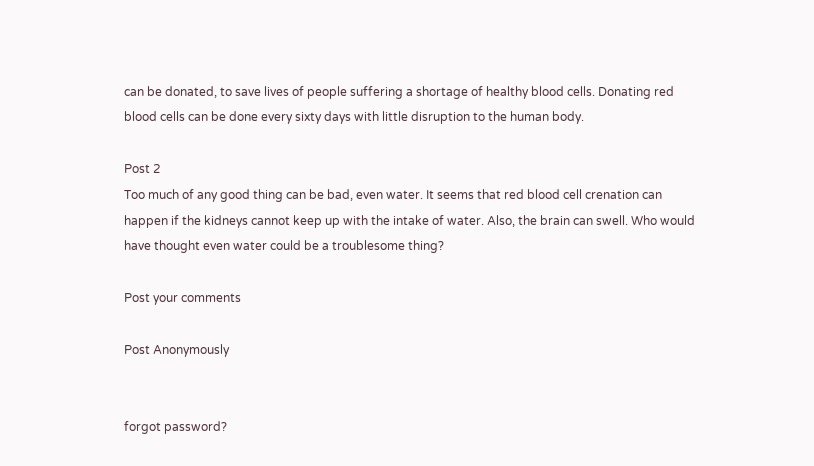can be donated, to save lives of people suffering a shortage of healthy blood cells. Donating red blood cells can be done every sixty days with little disruption to the human body.

Post 2
Too much of any good thing can be bad, even water. It seems that red blood cell crenation can happen if the kidneys cannot keep up with the intake of water. Also, the brain can swell. Who would have thought even water could be a troublesome thing?

Post your comments

Post Anonymously


forgot password?